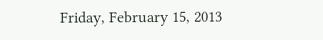Friday, February 15, 2013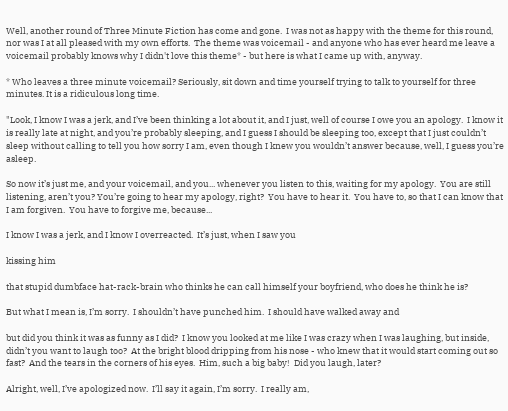Well, another round of Three Minute Fiction has come and gone.  I was not as happy with the theme for this round, nor was I at all pleased with my own efforts.  The theme was voicemail - and anyone who has ever heard me leave a voicemail probably knows why I didn't love this theme* - but here is what I came up with, anyway.

* Who leaves a three minute voicemail? Seriously, sit down and time yourself trying to talk to yourself for three minutes. It is a ridiculous long time.

"Look, I know I was a jerk, and I’ve been thinking a lot about it, and I just, well of course I owe you an apology.  I know it is really late at night, and you’re probably sleeping, and I guess I should be sleeping too, except that I just couldn’t sleep without calling to tell you how sorry I am, even though I knew you wouldn’t answer because, well, I guess you’re asleep.

So now it’s just me, and your voicemail, and you... whenever you listen to this, waiting for my apology.  You are still listening, aren’t you? You’re going to hear my apology, right?  You have to hear it.  You have to, so that I can know that I am forgiven.  You have to forgive me, because...

I know I was a jerk, and I know I overreacted.  It’s just, when I saw you

kissing him

that stupid dumbface hat-rack-brain who thinks he can call himself your boyfriend, who does he think he is?

But what I mean is, I’m sorry.  I shouldn’t have punched him.  I should have walked away and

but did you think it was as funny as I did?  I know you looked at me like I was crazy when I was laughing, but inside, didn’t you want to laugh too?  At the bright blood dripping from his nose - who knew that it would start coming out so fast?  And the tears in the corners of his eyes.  Him, such a big baby!  Did you laugh, later?

Alright, well, I’ve apologized now.  I’ll say it again, I’m sorry.  I really am,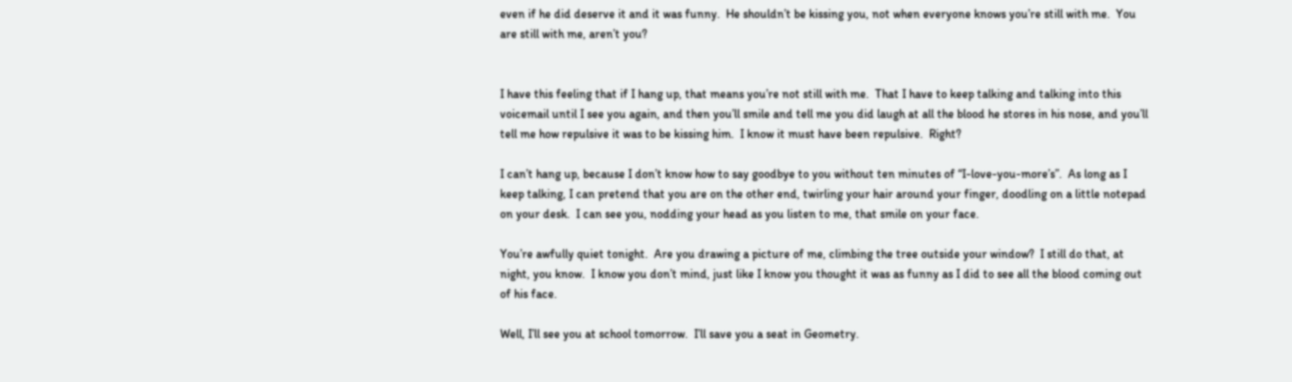even if he did deserve it and it was funny.  He shouldn’t be kissing you, not when everyone knows you’re still with me.  You are still with me, aren’t you?


I have this feeling that if I hang up, that means you’re not still with me.  That I have to keep talking and talking into this voicemail until I see you again, and then you’ll smile and tell me you did laugh at all the blood he stores in his nose, and you’ll tell me how repulsive it was to be kissing him.  I know it must have been repulsive.  Right?

I can’t hang up, because I don’t know how to say goodbye to you without ten minutes of “I-love-you-more’s”.  As long as I keep talking, I can pretend that you are on the other end, twirling your hair around your finger, doodling on a little notepad on your desk.  I can see you, nodding your head as you listen to me, that smile on your face.

You’re awfully quiet tonight.  Are you drawing a picture of me, climbing the tree outside your window?  I still do that, at night, you know.  I know you don’t mind, just like I know you thought it was as funny as I did to see all the blood coming out of his face.

Well, I’ll see you at school tomorrow.  I’ll save you a seat in Geometry.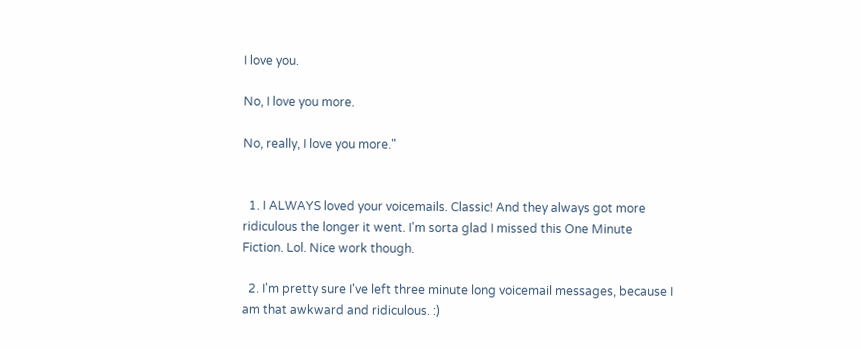I love you.

No, I love you more.

No, really, I love you more."


  1. I ALWAYS loved your voicemails. Classic! And they always got more ridiculous the longer it went. I'm sorta glad I missed this One Minute Fiction. Lol. Nice work though.

  2. I'm pretty sure I've left three minute long voicemail messages, because I am that awkward and ridiculous. :)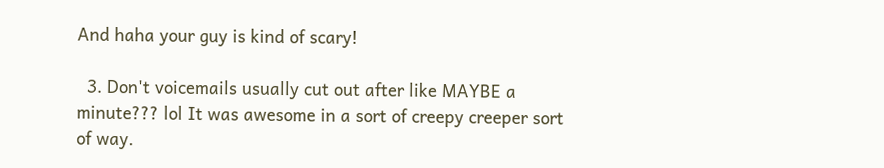And haha your guy is kind of scary!

  3. Don't voicemails usually cut out after like MAYBE a minute??? lol It was awesome in a sort of creepy creeper sort of way.